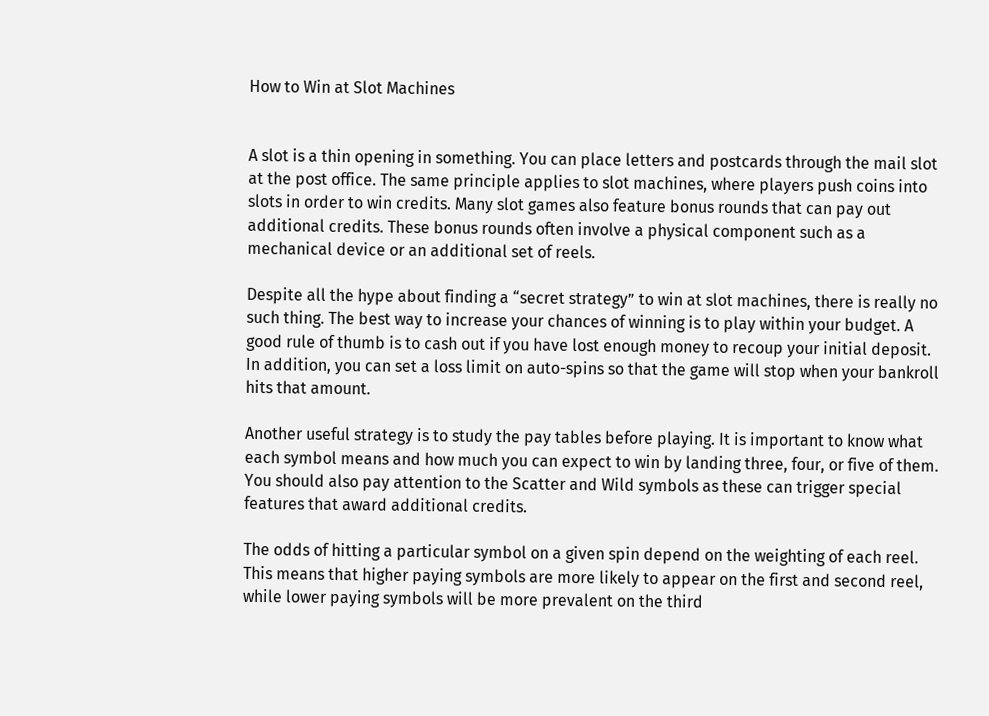How to Win at Slot Machines


A slot is a thin opening in something. You can place letters and postcards through the mail slot at the post office. The same principle applies to slot machines, where players push coins into slots in order to win credits. Many slot games also feature bonus rounds that can pay out additional credits. These bonus rounds often involve a physical component such as a mechanical device or an additional set of reels.

Despite all the hype about finding a “secret strategy” to win at slot machines, there is really no such thing. The best way to increase your chances of winning is to play within your budget. A good rule of thumb is to cash out if you have lost enough money to recoup your initial deposit. In addition, you can set a loss limit on auto-spins so that the game will stop when your bankroll hits that amount.

Another useful strategy is to study the pay tables before playing. It is important to know what each symbol means and how much you can expect to win by landing three, four, or five of them. You should also pay attention to the Scatter and Wild symbols as these can trigger special features that award additional credits.

The odds of hitting a particular symbol on a given spin depend on the weighting of each reel. This means that higher paying symbols are more likely to appear on the first and second reel, while lower paying symbols will be more prevalent on the third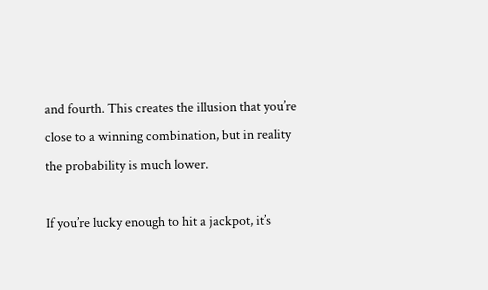and fourth. This creates the illusion that you’re close to a winning combination, but in reality the probability is much lower.

If you’re lucky enough to hit a jackpot, it’s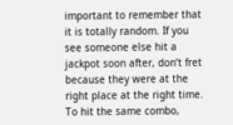important to remember that it is totally random. If you see someone else hit a jackpot soon after, don’t fret because they were at the right place at the right time. To hit the same combo,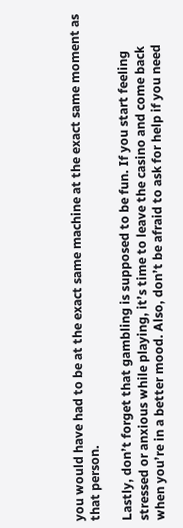you would have had to be at the exact same machine at the exact same moment as that person.

Lastly, don’t forget that gambling is supposed to be fun. If you start feeling stressed or anxious while playing, it’s time to leave the casino and come back when you’re in a better mood. Also, don’t be afraid to ask for help if you need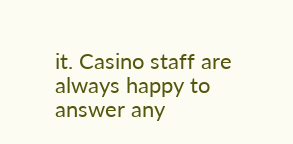it. Casino staff are always happy to answer any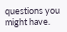questions you might have.